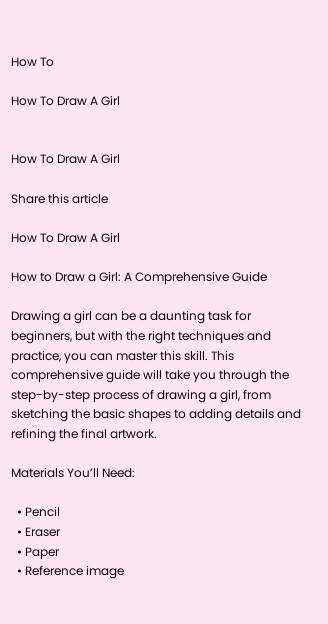How To

How To Draw A Girl


How To Draw A Girl

Share this article

How To Draw A Girl

How to Draw a Girl: A Comprehensive Guide

Drawing a girl can be a daunting task for beginners, but with the right techniques and practice, you can master this skill. This comprehensive guide will take you through the step-by-step process of drawing a girl, from sketching the basic shapes to adding details and refining the final artwork.

Materials You’ll Need:

  • Pencil
  • Eraser
  • Paper
  • Reference image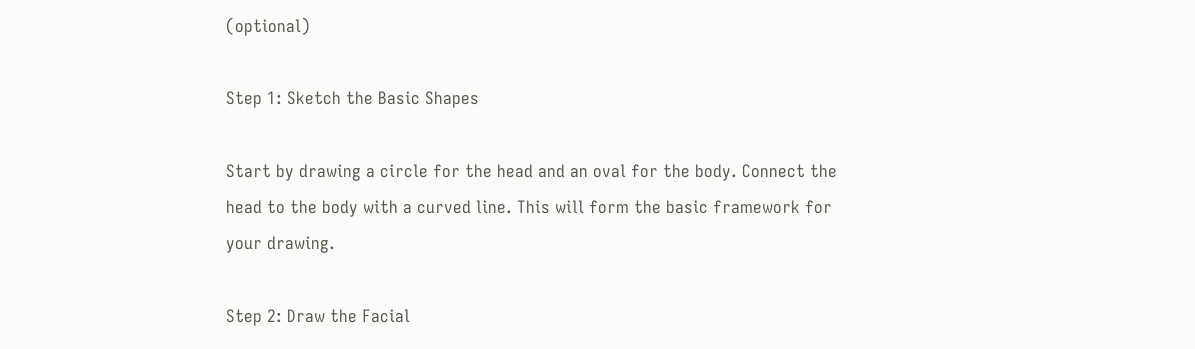(optional)

Step 1: Sketch the Basic Shapes

Start by drawing a circle for the head and an oval for the body. Connect the head to the body with a curved line. This will form the basic framework for your drawing.

Step 2: Draw the Facial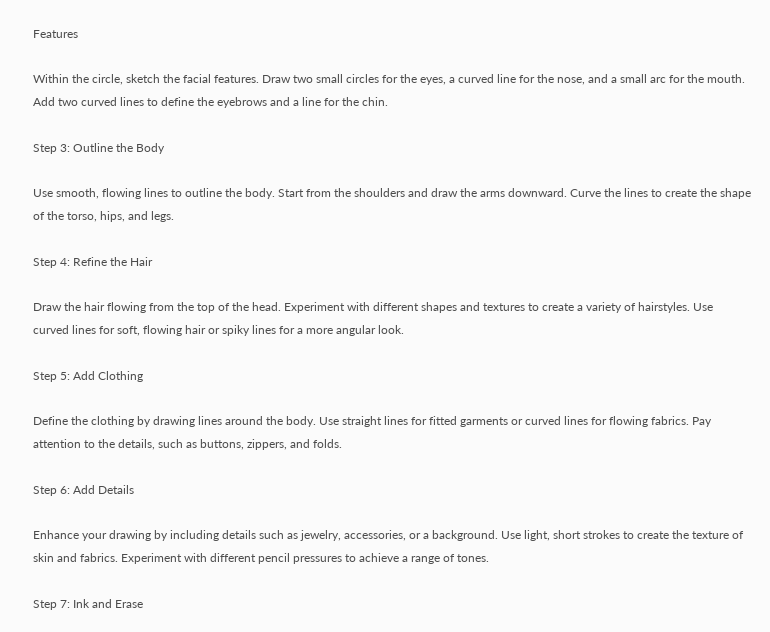Features

Within the circle, sketch the facial features. Draw two small circles for the eyes, a curved line for the nose, and a small arc for the mouth. Add two curved lines to define the eyebrows and a line for the chin.

Step 3: Outline the Body

Use smooth, flowing lines to outline the body. Start from the shoulders and draw the arms downward. Curve the lines to create the shape of the torso, hips, and legs.

Step 4: Refine the Hair

Draw the hair flowing from the top of the head. Experiment with different shapes and textures to create a variety of hairstyles. Use curved lines for soft, flowing hair or spiky lines for a more angular look.

Step 5: Add Clothing

Define the clothing by drawing lines around the body. Use straight lines for fitted garments or curved lines for flowing fabrics. Pay attention to the details, such as buttons, zippers, and folds.

Step 6: Add Details

Enhance your drawing by including details such as jewelry, accessories, or a background. Use light, short strokes to create the texture of skin and fabrics. Experiment with different pencil pressures to achieve a range of tones.

Step 7: Ink and Erase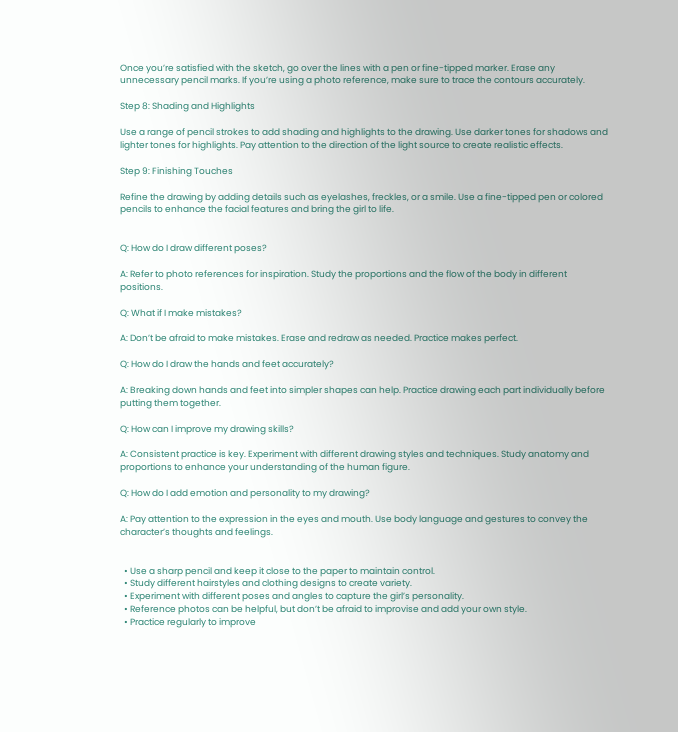Once you’re satisfied with the sketch, go over the lines with a pen or fine-tipped marker. Erase any unnecessary pencil marks. If you’re using a photo reference, make sure to trace the contours accurately.

Step 8: Shading and Highlights

Use a range of pencil strokes to add shading and highlights to the drawing. Use darker tones for shadows and lighter tones for highlights. Pay attention to the direction of the light source to create realistic effects.

Step 9: Finishing Touches

Refine the drawing by adding details such as eyelashes, freckles, or a smile. Use a fine-tipped pen or colored pencils to enhance the facial features and bring the girl to life.


Q: How do I draw different poses?

A: Refer to photo references for inspiration. Study the proportions and the flow of the body in different positions.

Q: What if I make mistakes?

A: Don’t be afraid to make mistakes. Erase and redraw as needed. Practice makes perfect.

Q: How do I draw the hands and feet accurately?

A: Breaking down hands and feet into simpler shapes can help. Practice drawing each part individually before putting them together.

Q: How can I improve my drawing skills?

A: Consistent practice is key. Experiment with different drawing styles and techniques. Study anatomy and proportions to enhance your understanding of the human figure.

Q: How do I add emotion and personality to my drawing?

A: Pay attention to the expression in the eyes and mouth. Use body language and gestures to convey the character’s thoughts and feelings.


  • Use a sharp pencil and keep it close to the paper to maintain control.
  • Study different hairstyles and clothing designs to create variety.
  • Experiment with different poses and angles to capture the girl’s personality.
  • Reference photos can be helpful, but don’t be afraid to improvise and add your own style.
  • Practice regularly to improve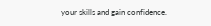your skills and gain confidence.